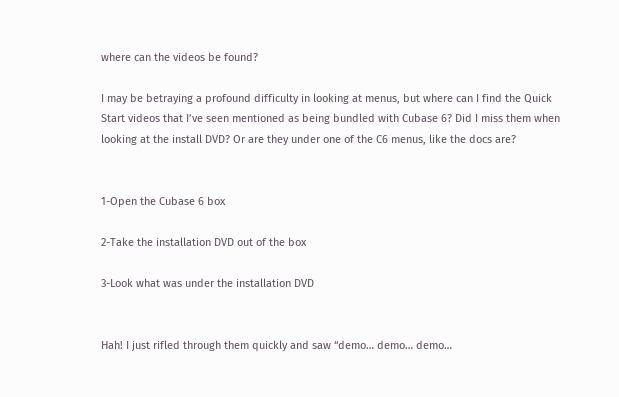where can the videos be found?

I may be betraying a profound difficulty in looking at menus, but where can I find the Quick Start videos that I’ve seen mentioned as being bundled with Cubase 6? Did I miss them when looking at the install DVD? Or are they under one of the C6 menus, like the docs are?


1-Open the Cubase 6 box

2-Take the installation DVD out of the box

3-Look what was under the installation DVD


Hah! I just rifled through them quickly and saw “demo… demo… demo…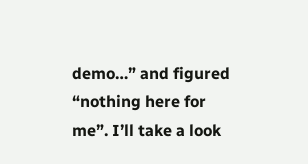demo…” and figured “nothing here for me”. I’ll take a look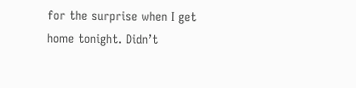for the surprise when I get home tonight. Didn’t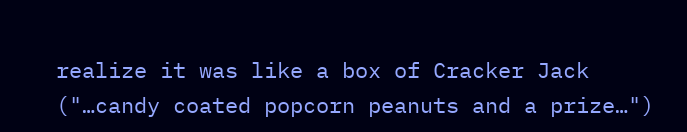realize it was like a box of Cracker Jack ("…candy coated popcorn peanuts and a prize…")